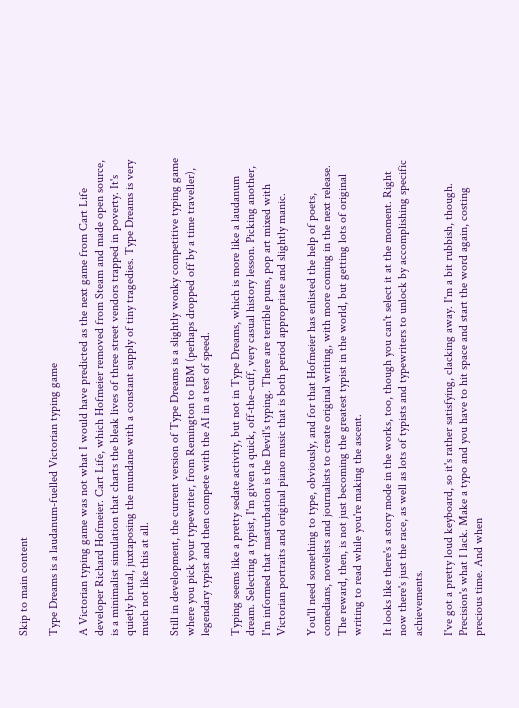Skip to main content

Type Dreams is a laudanum-fuelled Victorian typing game

A Victorian typing game was not what I would have predicted as the next game from Cart Life developer Richard Hofmeier. Cart Life, which Hofmeier removed from Steam and made open source, is a minimalist simulation that charts the bleak lives of three street vendors trapped in poverty. It's quietly brutal, juxtaposing the mundane with a constant supply of tiny tragedies. Type Dreams is very much not like this at all.

Still in development, the current version of Type Dreams is a slightly wonky competitive typing game where you pick your typewriter, from Remington to IBM (perhaps dropped off by a time traveller), legendary typist and then compete with the AI in a test of speed.

Typing seems like a pretty sedate activity, but not in Type Dreams, which is more like a laudanum dream. Selecting a typist, I'm given a quick, off-the-cuff, very casual history lesson. Picking another, I'm informed that masturbation is the Devil's typing. There are terrible puns, pop art mixed with Victorian portraits and original piano music that is both period appropriate and slightly manic.

You'll need something to type, obviously, and for that Hofmeier has enlisted the help of poets, comedians, novelists and journalists to create original writing, with more coming in the next release. The reward, then, is not just becoming the greatest typist in the world, but getting lots of original writing to read while you're making the ascent.

It looks like there's a story mode in the works, too, though you can't select it at the moment. Right now there's just the race, as well as lots of typists and typewriters to unlock by accomplishing specific achievements.

I've got a pretty loud keyboard, so it's rather satisfying, clacking away. I'm a bit rubbish, though. Precision's what I lack. Make a typo and you have to hit space and start the word again, costing precious time. And when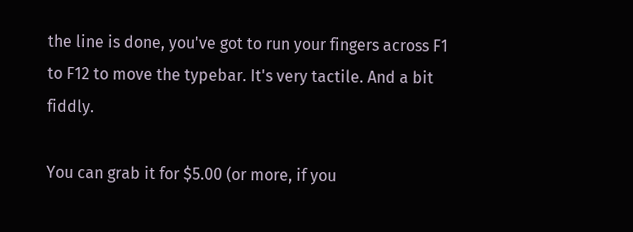the line is done, you've got to run your fingers across F1 to F12 to move the typebar. It's very tactile. And a bit fiddly.

You can grab it for $5.00 (or more, if you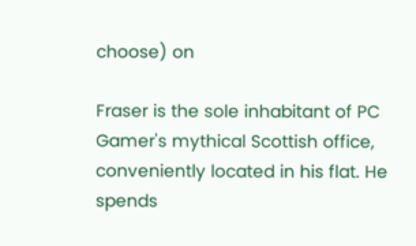choose) on

Fraser is the sole inhabitant of PC Gamer's mythical Scottish office, conveniently located in his flat. He spends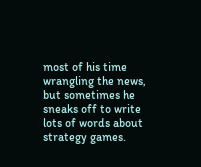most of his time wrangling the news, but sometimes he sneaks off to write lots of words about strategy games.